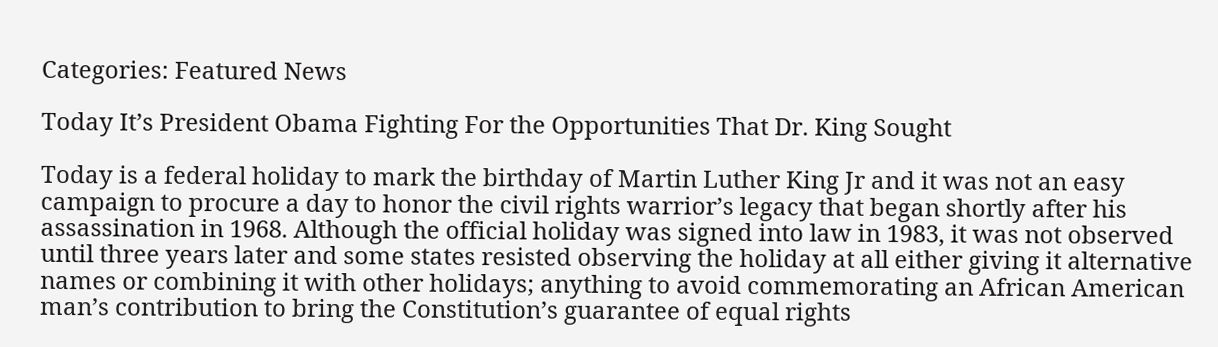Categories: Featured News

Today It’s President Obama Fighting For the Opportunities That Dr. King Sought

Today is a federal holiday to mark the birthday of Martin Luther King Jr and it was not an easy campaign to procure a day to honor the civil rights warrior’s legacy that began shortly after his assassination in 1968. Although the official holiday was signed into law in 1983, it was not observed until three years later and some states resisted observing the holiday at all either giving it alternative names or combining it with other holidays; anything to avoid commemorating an African American man’s contribution to bring the Constitution’s guarantee of equal rights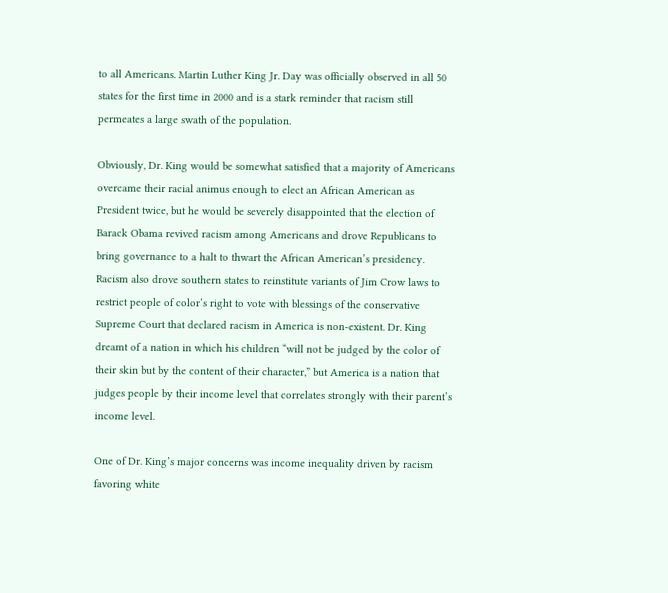to all Americans. Martin Luther King Jr. Day was officially observed in all 50 states for the first time in 2000 and is a stark reminder that racism still permeates a large swath of the population.

Obviously, Dr. King would be somewhat satisfied that a majority of Americans overcame their racial animus enough to elect an African American as President twice, but he would be severely disappointed that the election of Barack Obama revived racism among Americans and drove Republicans to bring governance to a halt to thwart the African American’s presidency. Racism also drove southern states to reinstitute variants of Jim Crow laws to restrict people of color’s right to vote with blessings of the conservative Supreme Court that declared racism in America is non-existent. Dr. King dreamt of a nation in which his children “will not be judged by the color of their skin but by the content of their character,” but America is a nation that judges people by their income level that correlates strongly with their parent’s income level.

One of Dr. King’s major concerns was income inequality driven by racism favoring white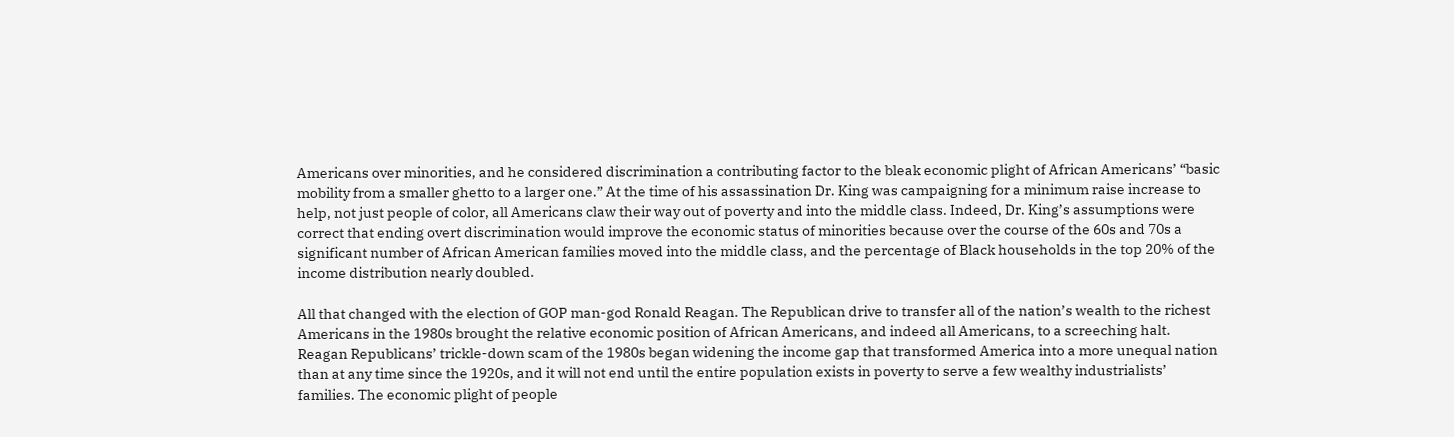Americans over minorities, and he considered discrimination a contributing factor to the bleak economic plight of African Americans’ “basic mobility from a smaller ghetto to a larger one.” At the time of his assassination Dr. King was campaigning for a minimum raise increase to help, not just people of color, all Americans claw their way out of poverty and into the middle class. Indeed, Dr. King’s assumptions were correct that ending overt discrimination would improve the economic status of minorities because over the course of the 60s and 70s a significant number of African American families moved into the middle class, and the percentage of Black households in the top 20% of the income distribution nearly doubled.

All that changed with the election of GOP man-god Ronald Reagan. The Republican drive to transfer all of the nation’s wealth to the richest Americans in the 1980s brought the relative economic position of African Americans, and indeed all Americans, to a screeching halt.  Reagan Republicans’ trickle-down scam of the 1980s began widening the income gap that transformed America into a more unequal nation than at any time since the 1920s, and it will not end until the entire population exists in poverty to serve a few wealthy industrialists’ families. The economic plight of people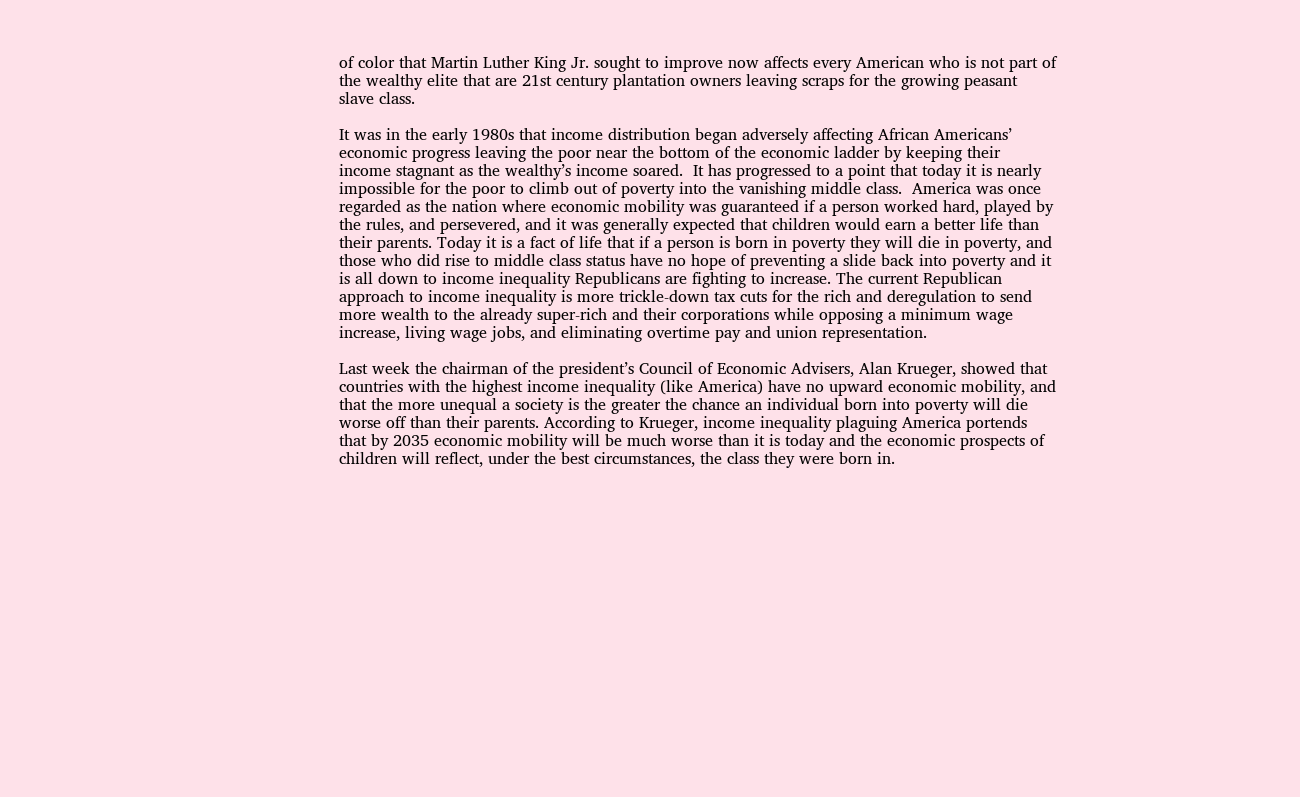of color that Martin Luther King Jr. sought to improve now affects every American who is not part of the wealthy elite that are 21st century plantation owners leaving scraps for the growing peasant slave class.

It was in the early 1980s that income distribution began adversely affecting African Americans’ economic progress leaving the poor near the bottom of the economic ladder by keeping their income stagnant as the wealthy’s income soared.  It has progressed to a point that today it is nearly impossible for the poor to climb out of poverty into the vanishing middle class.  America was once regarded as the nation where economic mobility was guaranteed if a person worked hard, played by the rules, and persevered, and it was generally expected that children would earn a better life than their parents. Today it is a fact of life that if a person is born in poverty they will die in poverty, and those who did rise to middle class status have no hope of preventing a slide back into poverty and it is all down to income inequality Republicans are fighting to increase. The current Republican approach to income inequality is more trickle-down tax cuts for the rich and deregulation to send more wealth to the already super-rich and their corporations while opposing a minimum wage increase, living wage jobs, and eliminating overtime pay and union representation.

Last week the chairman of the president’s Council of Economic Advisers, Alan Krueger, showed that countries with the highest income inequality (like America) have no upward economic mobility, and that the more unequal a society is the greater the chance an individual born into poverty will die worse off than their parents. According to Krueger, income inequality plaguing America portends that by 2035 economic mobility will be much worse than it is today and the economic prospects of children will reflect, under the best circumstances, the class they were born in.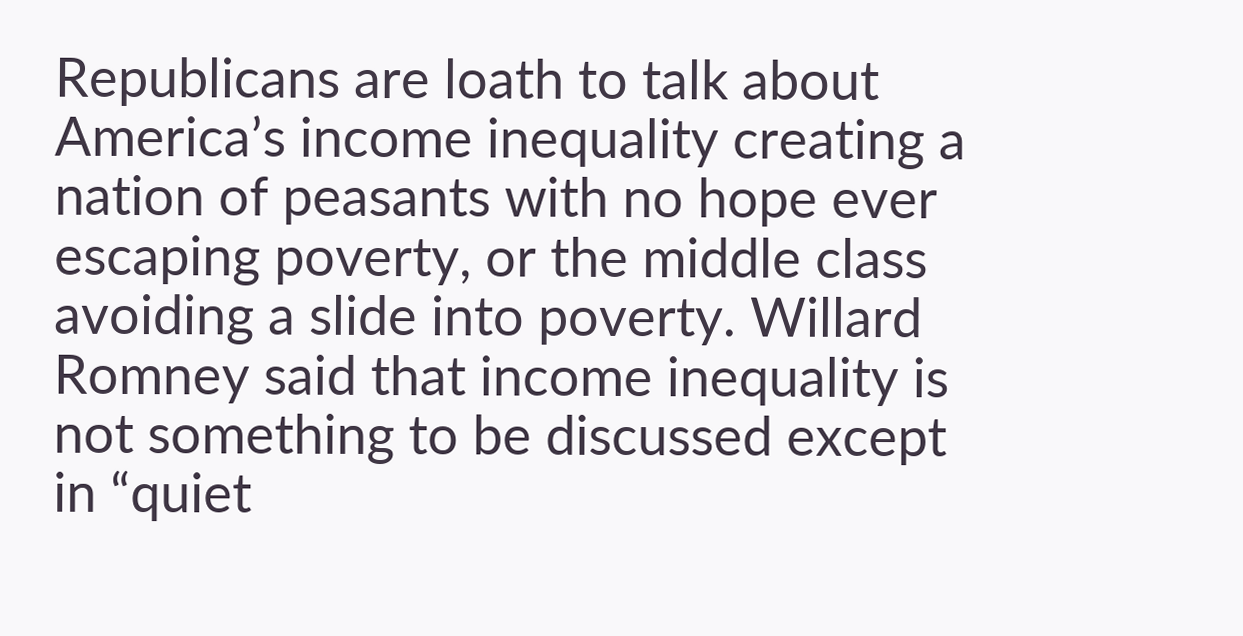Republicans are loath to talk about America’s income inequality creating a nation of peasants with no hope ever escaping poverty, or the middle class avoiding a slide into poverty. Willard Romney said that income inequality is not something to be discussed except in “quiet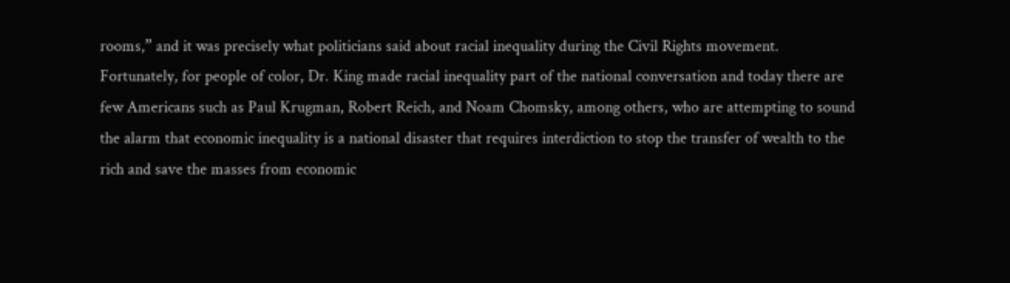rooms,” and it was precisely what politicians said about racial inequality during the Civil Rights movement. Fortunately, for people of color, Dr. King made racial inequality part of the national conversation and today there are few Americans such as Paul Krugman, Robert Reich, and Noam Chomsky, among others, who are attempting to sound the alarm that economic inequality is a national disaster that requires interdiction to stop the transfer of wealth to the rich and save the masses from economic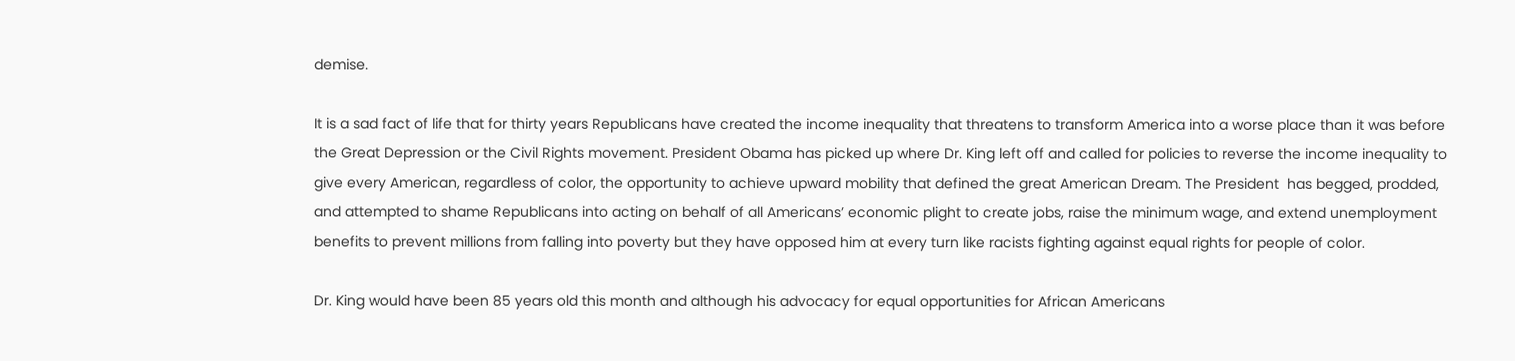demise.

It is a sad fact of life that for thirty years Republicans have created the income inequality that threatens to transform America into a worse place than it was before the Great Depression or the Civil Rights movement. President Obama has picked up where Dr. King left off and called for policies to reverse the income inequality to give every American, regardless of color, the opportunity to achieve upward mobility that defined the great American Dream. The President  has begged, prodded, and attempted to shame Republicans into acting on behalf of all Americans’ economic plight to create jobs, raise the minimum wage, and extend unemployment benefits to prevent millions from falling into poverty but they have opposed him at every turn like racists fighting against equal rights for people of color.

Dr. King would have been 85 years old this month and although his advocacy for equal opportunities for African Americans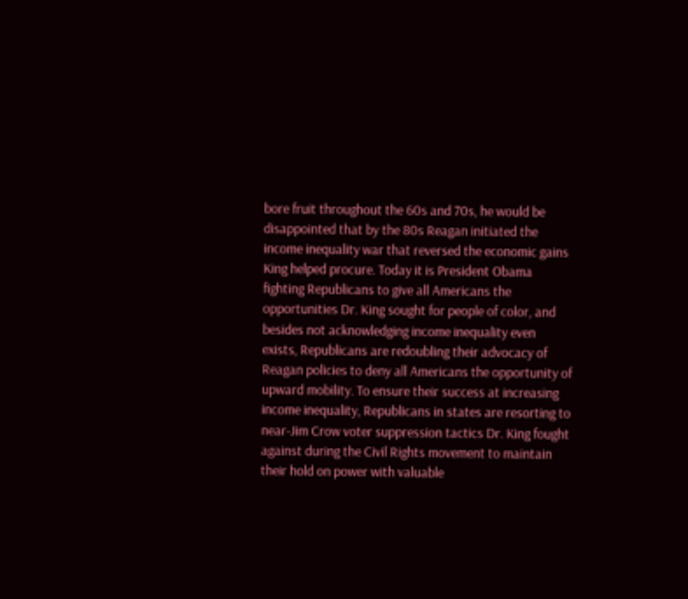bore fruit throughout the 60s and 70s, he would be disappointed that by the 80s Reagan initiated the income inequality war that reversed the economic gains King helped procure. Today it is President Obama fighting Republicans to give all Americans the opportunities Dr. King sought for people of color, and besides not acknowledging income inequality even exists, Republicans are redoubling their advocacy of Reagan policies to deny all Americans the opportunity of upward mobility. To ensure their success at increasing income inequality, Republicans in states are resorting to near-Jim Crow voter suppression tactics Dr. King fought against during the Civil Rights movement to maintain their hold on power with valuable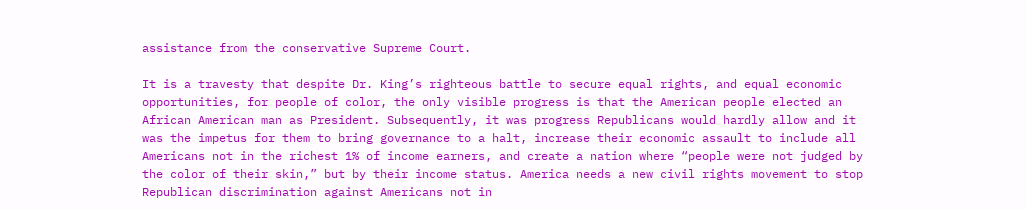assistance from the conservative Supreme Court.

It is a travesty that despite Dr. King’s righteous battle to secure equal rights, and equal economic opportunities, for people of color, the only visible progress is that the American people elected an African American man as President. Subsequently, it was progress Republicans would hardly allow and it was the impetus for them to bring governance to a halt, increase their economic assault to include all Americans not in the richest 1% of income earners, and create a nation where “people were not judged by the color of their skin,” but by their income status. America needs a new civil rights movement to stop Republican discrimination against Americans not in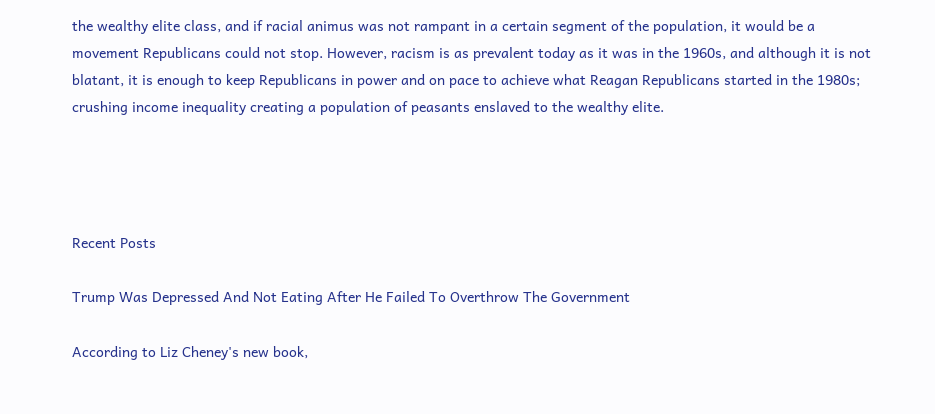the wealthy elite class, and if racial animus was not rampant in a certain segment of the population, it would be a movement Republicans could not stop. However, racism is as prevalent today as it was in the 1960s, and although it is not blatant, it is enough to keep Republicans in power and on pace to achieve what Reagan Republicans started in the 1980s; crushing income inequality creating a population of peasants enslaved to the wealthy elite.




Recent Posts

Trump Was Depressed And Not Eating After He Failed To Overthrow The Government

According to Liz Cheney's new book,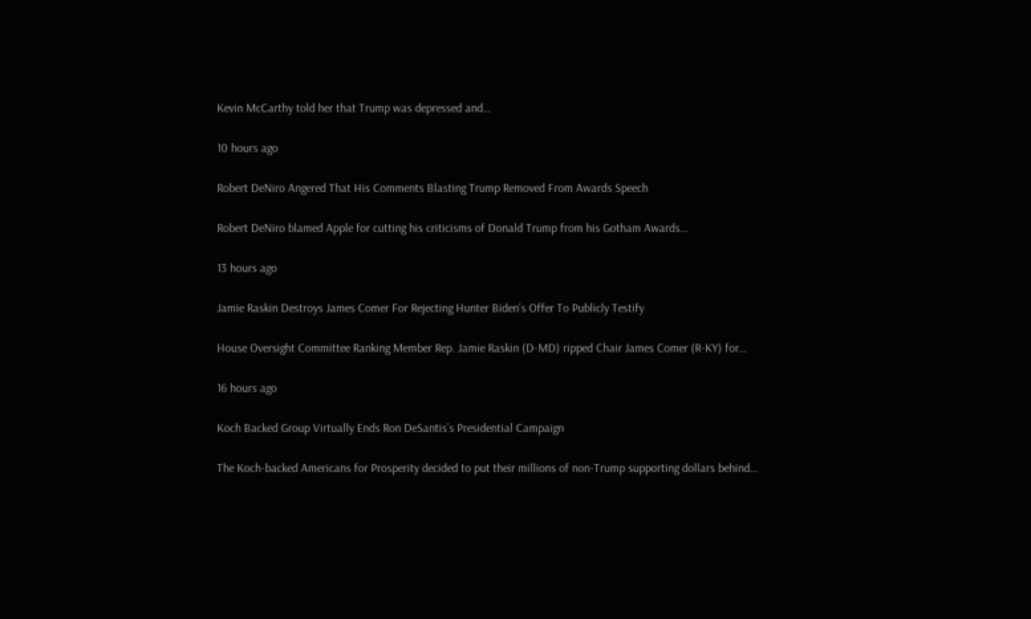Kevin McCarthy told her that Trump was depressed and…

10 hours ago

Robert DeNiro Angered That His Comments Blasting Trump Removed From Awards Speech

Robert DeNiro blamed Apple for cutting his criticisms of Donald Trump from his Gotham Awards…

13 hours ago

Jamie Raskin Destroys James Comer For Rejecting Hunter Biden’s Offer To Publicly Testify

House Oversight Committee Ranking Member Rep. Jamie Raskin (D-MD) ripped Chair James Comer (R-KY) for…

16 hours ago

Koch Backed Group Virtually Ends Ron DeSantis’s Presidential Campaign

The Koch-backed Americans for Prosperity decided to put their millions of non-Trump supporting dollars behind…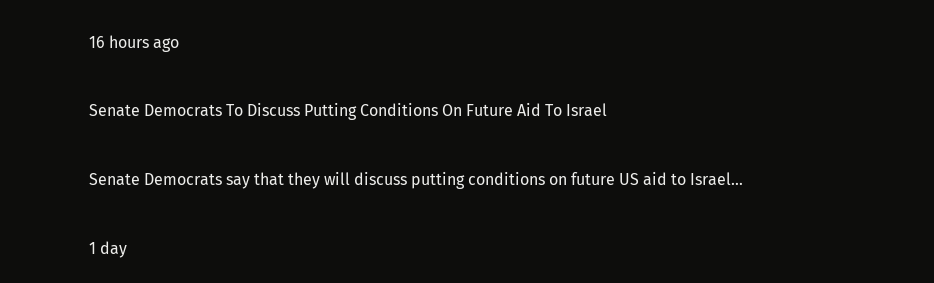16 hours ago

Senate Democrats To Discuss Putting Conditions On Future Aid To Israel

Senate Democrats say that they will discuss putting conditions on future US aid to Israel…

1 day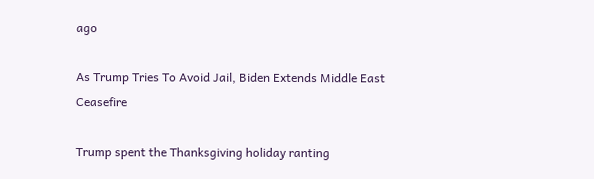ago

As Trump Tries To Avoid Jail, Biden Extends Middle East Ceasefire

Trump spent the Thanksgiving holiday ranting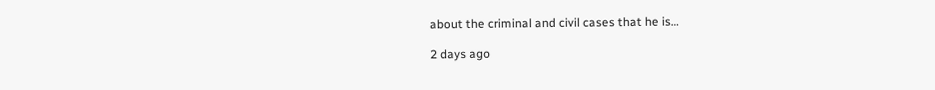about the criminal and civil cases that he is…

2 days ago